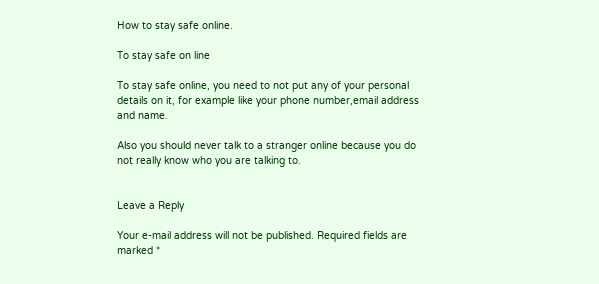How to stay safe online.

To stay safe on line

To stay safe online, you need to not put any of your personal details on it, for example like your phone number,email address and name.

Also you should never talk to a stranger online because you do not really know who you are talking to.


Leave a Reply

Your e-mail address will not be published. Required fields are marked *